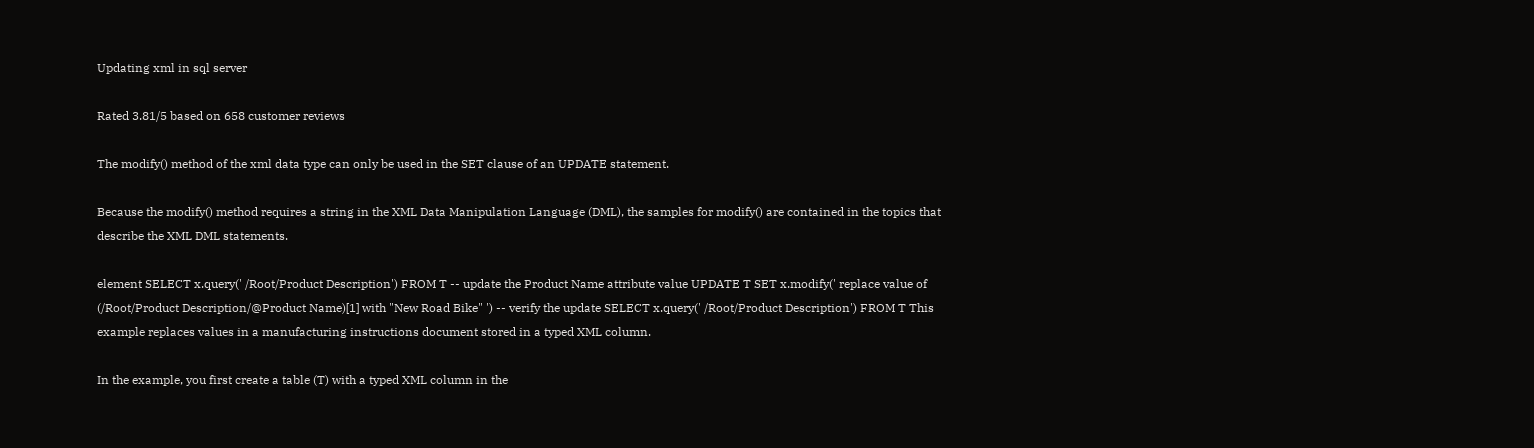Updating xml in sql server

Rated 3.81/5 based on 658 customer reviews

The modify() method of the xml data type can only be used in the SET clause of an UPDATE statement.

Because the modify() method requires a string in the XML Data Manipulation Language (DML), the samples for modify() are contained in the topics that describe the XML DML statements.

element SELECT x.query(' /Root/Product Description') FROM T -- update the Product Name attribute value UPDATE T SET x.modify(' replace value of (/Root/Product Description/@Product Name)[1] with "New Road Bike" ') -- verify the update SELECT x.query(' /Root/Product Description') FROM T This example replaces values in a manufacturing instructions document stored in a typed XML column.

In the example, you first create a table (T) with a typed XML column in the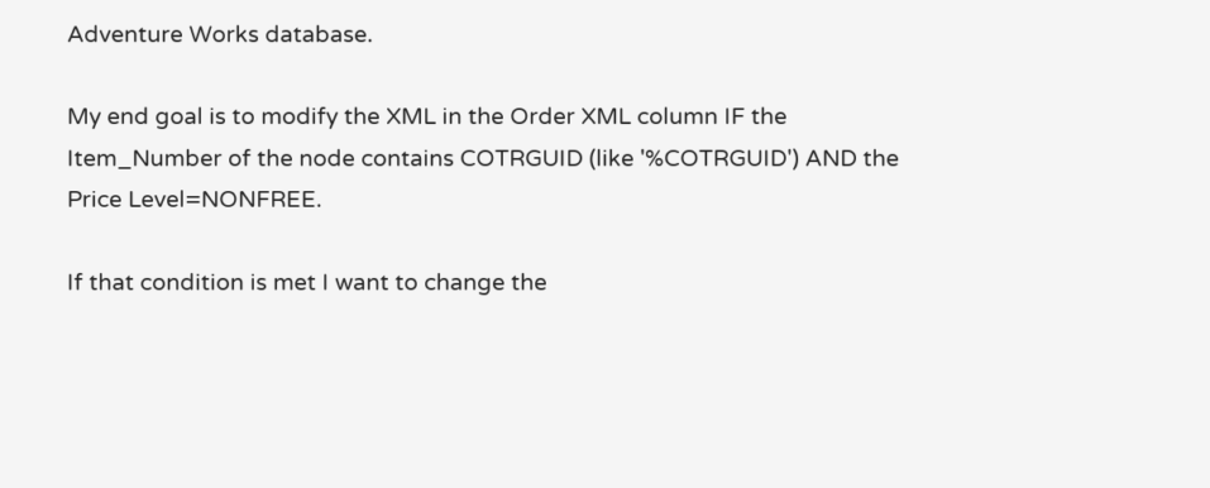Adventure Works database.

My end goal is to modify the XML in the Order XML column IF the Item_Number of the node contains COTRGUID (like '%COTRGUID') AND the Price Level=NONFREE.

If that condition is met I want to change the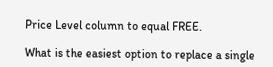Price Level column to equal FREE.

What is the easiest option to replace a single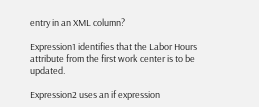entry in an XML column?

Expression1 identifies that the Labor Hours attribute from the first work center is to be updated.

Expression2 uses an if expression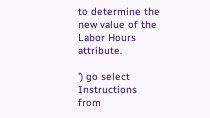to determine the new value of the Labor Hours attribute.

') go select Instructions from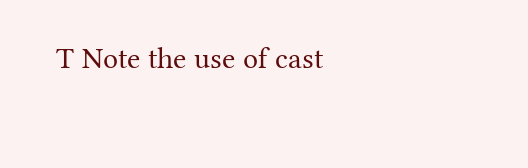T Note the use of cast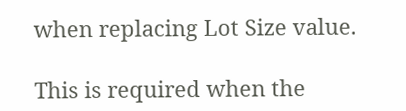when replacing Lot Size value.

This is required when the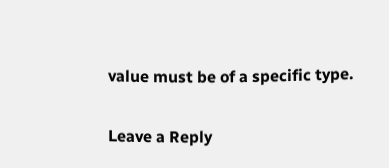value must be of a specific type.

Leave a Reply